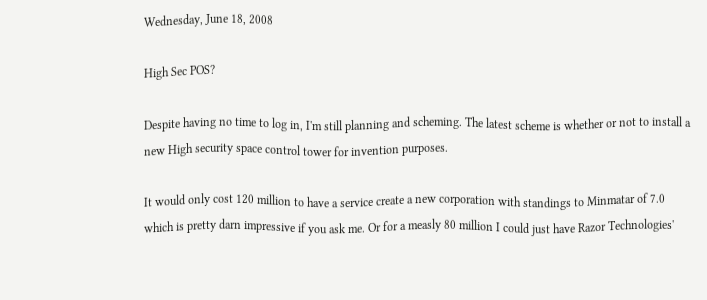Wednesday, June 18, 2008

High Sec POS?

Despite having no time to log in, I'm still planning and scheming. The latest scheme is whether or not to install a new High security space control tower for invention purposes.

It would only cost 120 million to have a service create a new corporation with standings to Minmatar of 7.0 which is pretty darn impressive if you ask me. Or for a measly 80 million I could just have Razor Technologies'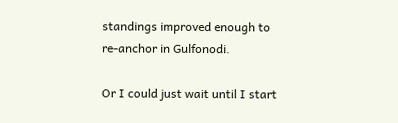standings improved enough to re-anchor in Gulfonodi.

Or I could just wait until I start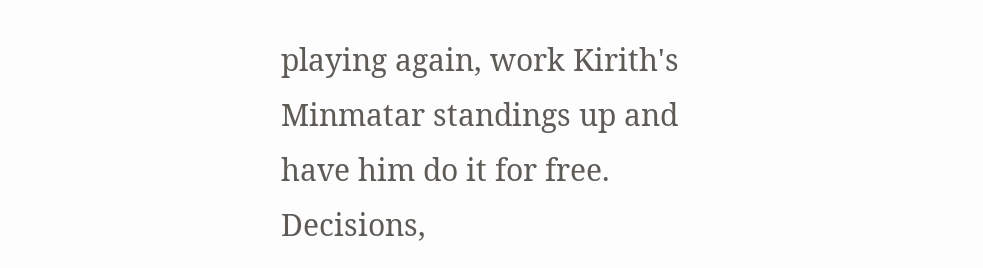playing again, work Kirith's Minmatar standings up and have him do it for free. Decisions,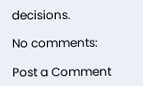decisions.

No comments:

Post a Comment